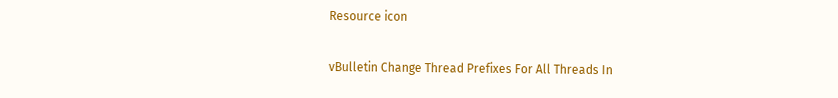Resource icon

vBulletin Change Thread Prefixes For All Threads In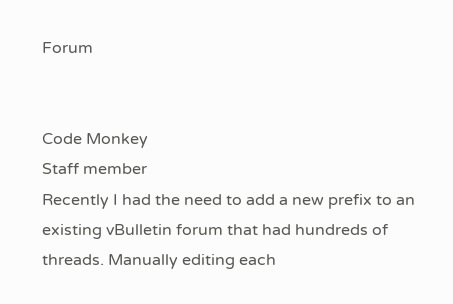Forum


Code Monkey
Staff member
Recently I had the need to add a new prefix to an existing vBulletin forum that had hundreds of threads. Manually editing each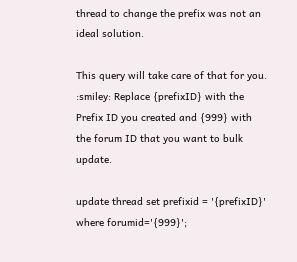thread to change the prefix was not an ideal solution.

This query will take care of that for you. :smiley: Replace {prefixID} with the Prefix ID you created and {999} with the forum ID that you want to bulk update.

update thread set prefixid = '{prefixID}' where forumid='{999}';